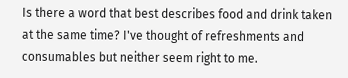Is there a word that best describes food and drink taken at the same time? I've thought of refreshments and consumables but neither seem right to me.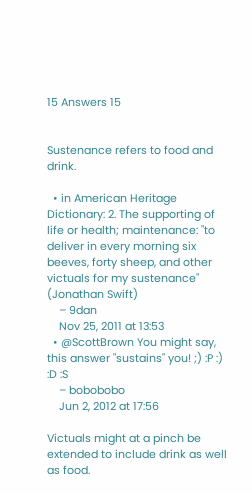15 Answers 15


Sustenance refers to food and drink.

  • in American Heritage Dictionary: 2. The supporting of life or health; maintenance: "to deliver in every morning six beeves, forty sheep, and other victuals for my sustenance" (Jonathan Swift)
    – 9dan
    Nov 25, 2011 at 13:53
  • @ScottBrown You might say, this answer "sustains" you! ;) :P :) :D :S
    – bobobobo
    Jun 2, 2012 at 17:56

Victuals might at a pinch be extended to include drink as well as food.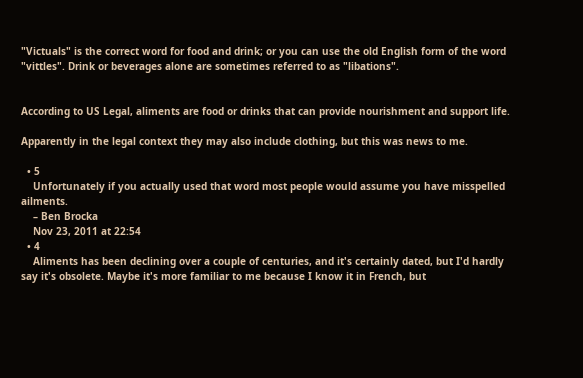"Victuals" is the correct word for food and drink; or you can use the old English form of the word "vittles". Drink or beverages alone are sometimes referred to as "libations".


According to US Legal, aliments are food or drinks that can provide nourishment and support life.

Apparently in the legal context they may also include clothing, but this was news to me.

  • 5
    Unfortunately if you actually used that word most people would assume you have misspelled ailments.
    – Ben Brocka
    Nov 23, 2011 at 22:54
  • 4
    Aliments has been declining over a couple of centuries, and it's certainly dated, but I'd hardly say it's obsolete. Maybe it's more familiar to me because I know it in French, but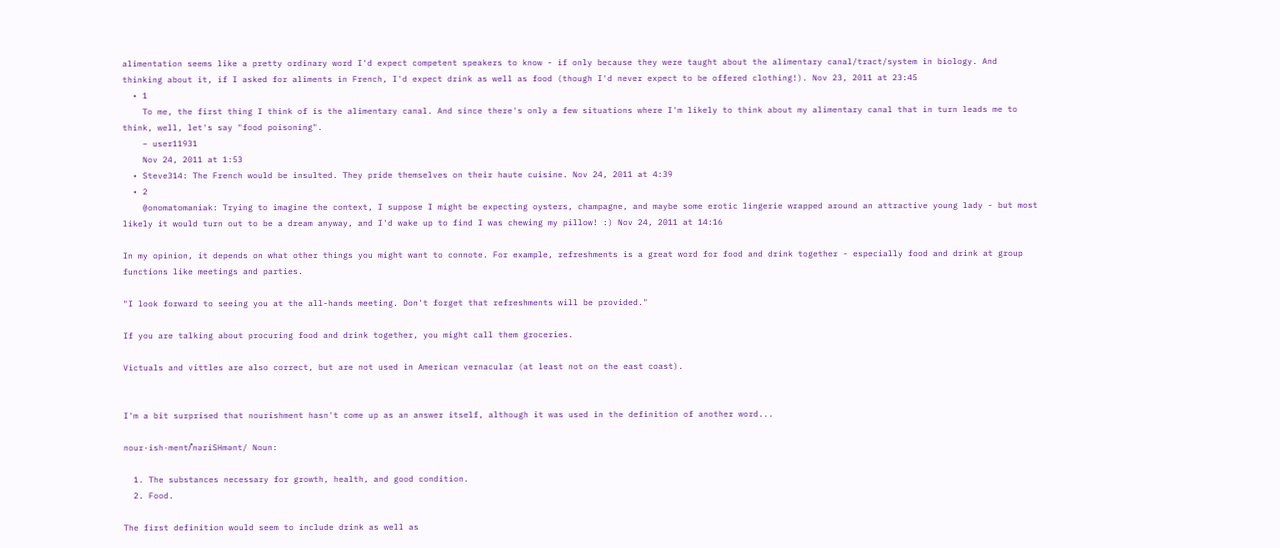alimentation seems like a pretty ordinary word I'd expect competent speakers to know - if only because they were taught about the alimentary canal/tract/system in biology. And thinking about it, if I asked for aliments in French, I'd expect drink as well as food (though I'd never expect to be offered clothing!). Nov 23, 2011 at 23:45
  • 1
    To me, the first thing I think of is the alimentary canal. And since there's only a few situations where I'm likely to think about my alimentary canal that in turn leads me to think, well, let's say "food poisoning".
    – user11931
    Nov 24, 2011 at 1:53
  • Steve314: The French would be insulted. They pride themselves on their haute cuisine. Nov 24, 2011 at 4:39
  • 2
    @onomatomaniak: Trying to imagine the context, I suppose I might be expecting oysters, champagne, and maybe some erotic lingerie wrapped around an attractive young lady - but most likely it would turn out to be a dream anyway, and I'd wake up to find I was chewing my pillow! :) Nov 24, 2011 at 14:16

In my opinion, it depends on what other things you might want to connote. For example, refreshments is a great word for food and drink together - especially food and drink at group functions like meetings and parties.

"I look forward to seeing you at the all-hands meeting. Don't forget that refreshments will be provided."

If you are talking about procuring food and drink together, you might call them groceries.

Victuals and vittles are also correct, but are not used in American vernacular (at least not on the east coast).


I'm a bit surprised that nourishment hasn't come up as an answer itself, although it was used in the definition of another word...

nour·ish·ment/ˈnəriSHmənt/ Noun:

  1. The substances necessary for growth, health, and good condition.
  2. Food.

The first definition would seem to include drink as well as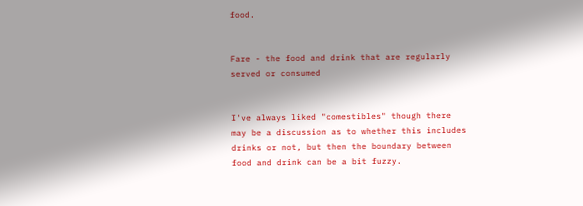food.


Fare - the food and drink that are regularly served or consumed


I've always liked "comestibles" though there may be a discussion as to whether this includes drinks or not, but then the boundary between food and drink can be a bit fuzzy.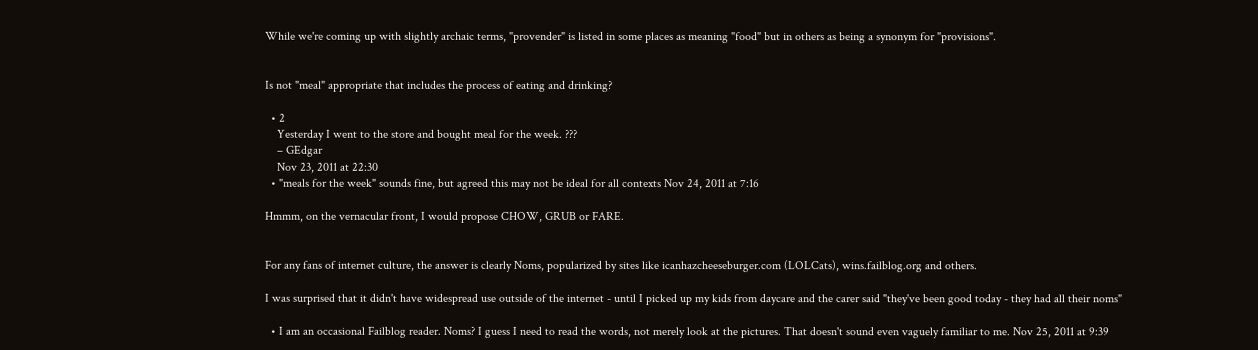While we're coming up with slightly archaic terms, "provender" is listed in some places as meaning "food" but in others as being a synonym for "provisions".


Is not "meal" appropriate that includes the process of eating and drinking?

  • 2
    Yesterday I went to the store and bought meal for the week. ???
    – GEdgar
    Nov 23, 2011 at 22:30
  • "meals for the week" sounds fine, but agreed this may not be ideal for all contexts Nov 24, 2011 at 7:16

Hmmm, on the vernacular front, I would propose CHOW, GRUB or FARE.


For any fans of internet culture, the answer is clearly Noms, popularized by sites like icanhazcheeseburger.com (LOLCats), wins.failblog.org and others.

I was surprised that it didn't have widespread use outside of the internet - until I picked up my kids from daycare and the carer said "they've been good today - they had all their noms"

  • I am an occasional Failblog reader. Noms? I guess I need to read the words, not merely look at the pictures. That doesn't sound even vaguely familiar to me. Nov 25, 2011 at 9:39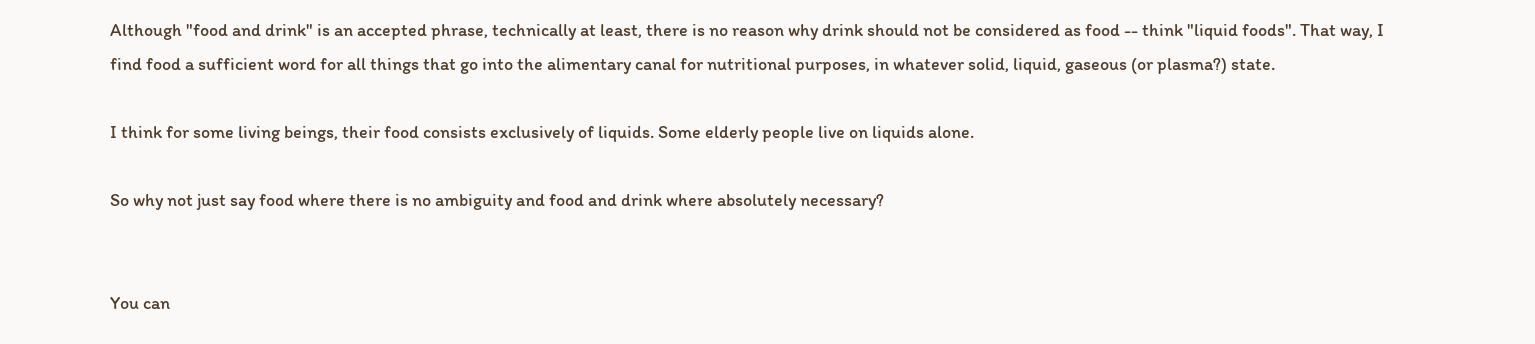Although "food and drink" is an accepted phrase, technically at least, there is no reason why drink should not be considered as food -- think "liquid foods". That way, I find food a sufficient word for all things that go into the alimentary canal for nutritional purposes, in whatever solid, liquid, gaseous (or plasma?) state.

I think for some living beings, their food consists exclusively of liquids. Some elderly people live on liquids alone.

So why not just say food where there is no ambiguity and food and drink where absolutely necessary?


You can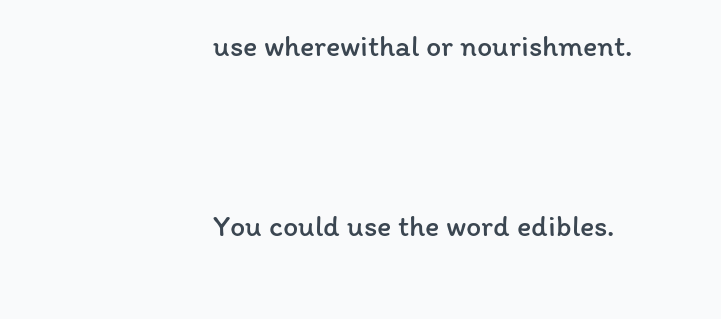use wherewithal or nourishment.


You could use the word edibles.